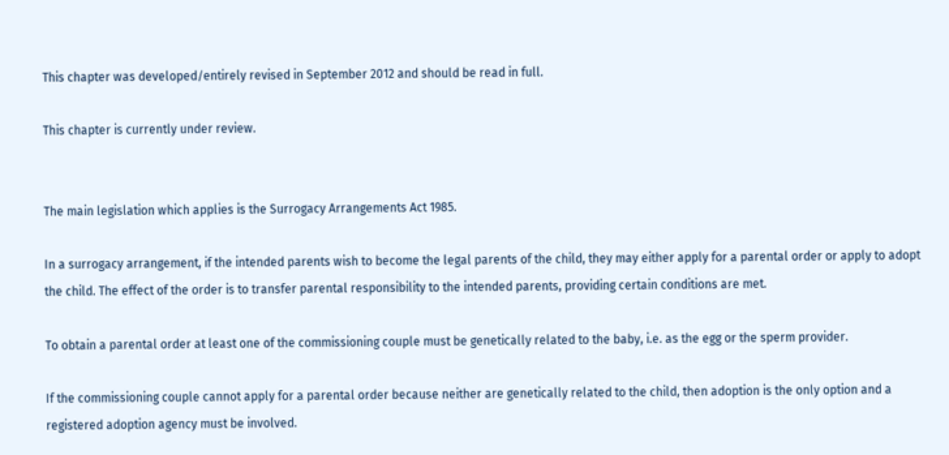This chapter was developed/entirely revised in September 2012 and should be read in full.

This chapter is currently under review.


The main legislation which applies is the Surrogacy Arrangements Act 1985.

In a surrogacy arrangement, if the intended parents wish to become the legal parents of the child, they may either apply for a parental order or apply to adopt the child. The effect of the order is to transfer parental responsibility to the intended parents, providing certain conditions are met.

To obtain a parental order at least one of the commissioning couple must be genetically related to the baby, i.e. as the egg or the sperm provider.

If the commissioning couple cannot apply for a parental order because neither are genetically related to the child, then adoption is the only option and a registered adoption agency must be involved.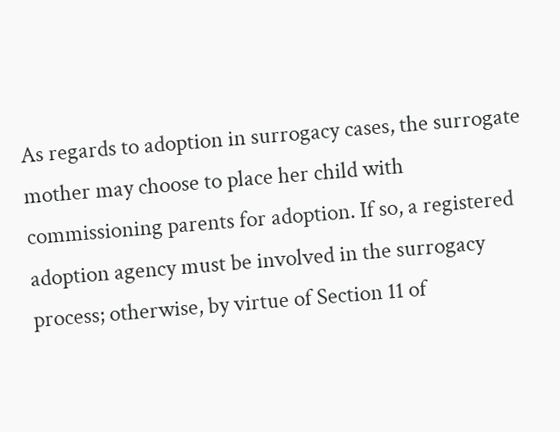As regards to adoption in surrogacy cases, the surrogate mother may choose to place her child with commissioning parents for adoption. If so, a registered adoption agency must be involved in the surrogacy process; otherwise, by virtue of Section 11 of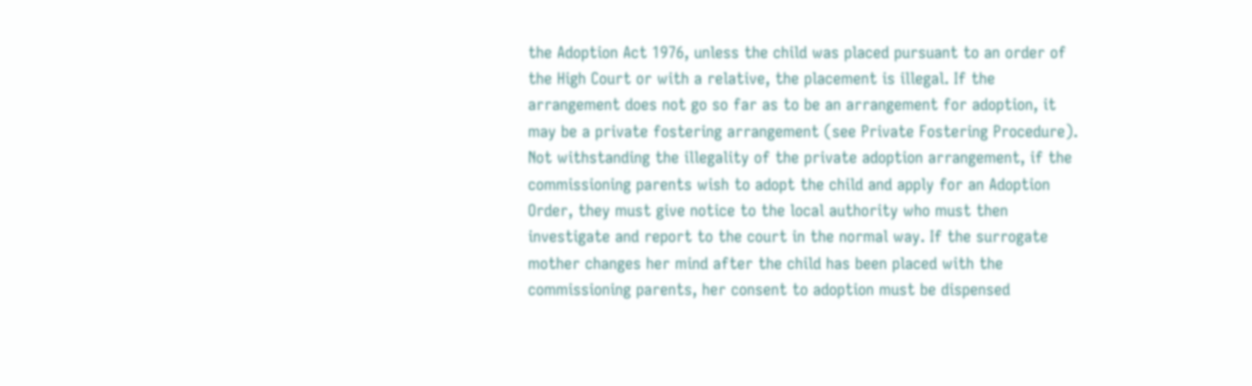the Adoption Act 1976, unless the child was placed pursuant to an order of the High Court or with a relative, the placement is illegal. If the arrangement does not go so far as to be an arrangement for adoption, it may be a private fostering arrangement (see Private Fostering Procedure). Not withstanding the illegality of the private adoption arrangement, if the commissioning parents wish to adopt the child and apply for an Adoption Order, they must give notice to the local authority who must then investigate and report to the court in the normal way. If the surrogate mother changes her mind after the child has been placed with the commissioning parents, her consent to adoption must be dispensed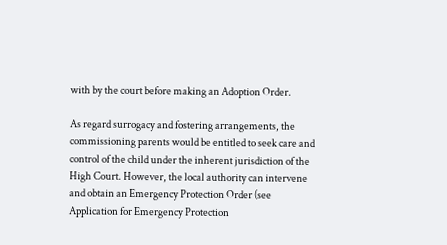with by the court before making an Adoption Order.

As regard surrogacy and fostering arrangements, the commissioning parents would be entitled to seek care and control of the child under the inherent jurisdiction of the High Court. However, the local authority can intervene and obtain an Emergency Protection Order (see Application for Emergency Protection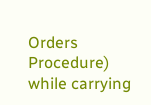Orders Procedure) while carrying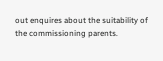out enquires about the suitability of the commissioning parents.